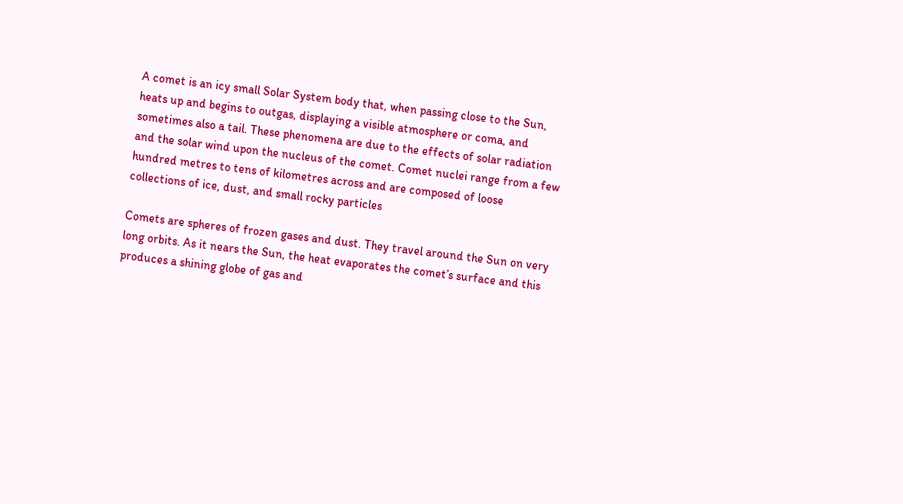A comet is an icy small Solar System body that, when passing close to the Sun, heats up and begins to outgas, displaying a visible atmosphere or coma, and sometimes also a tail. These phenomena are due to the effects of solar radiation and the solar wind upon the nucleus of the comet. Comet nuclei range from a few hundred metres to tens of kilometres across and are composed of loose collections of ice, dust, and small rocky particles

Comets are spheres of frozen gases and dust. They travel around the Sun on very long orbits. As it nears the Sun, the heat evaporates the comet’s surface and this produces a shining globe of gas and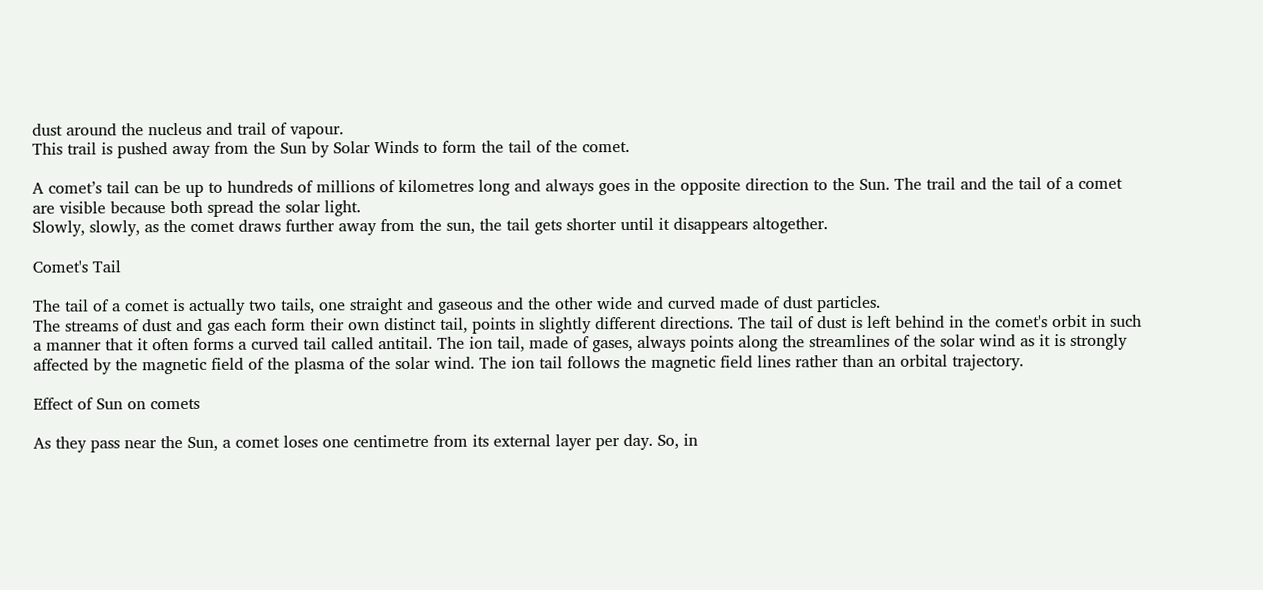dust around the nucleus and trail of vapour.
This trail is pushed away from the Sun by Solar Winds to form the tail of the comet.

A comet’s tail can be up to hundreds of millions of kilometres long and always goes in the opposite direction to the Sun. The trail and the tail of a comet are visible because both spread the solar light.
Slowly, slowly, as the comet draws further away from the sun, the tail gets shorter until it disappears altogether.

Comet's Tail

The tail of a comet is actually two tails, one straight and gaseous and the other wide and curved made of dust particles.
The streams of dust and gas each form their own distinct tail, points in slightly different directions. The tail of dust is left behind in the comet's orbit in such a manner that it often forms a curved tail called antitail. The ion tail, made of gases, always points along the streamlines of the solar wind as it is strongly affected by the magnetic field of the plasma of the solar wind. The ion tail follows the magnetic field lines rather than an orbital trajectory.

Effect of Sun on comets

As they pass near the Sun, a comet loses one centimetre from its external layer per day. So, in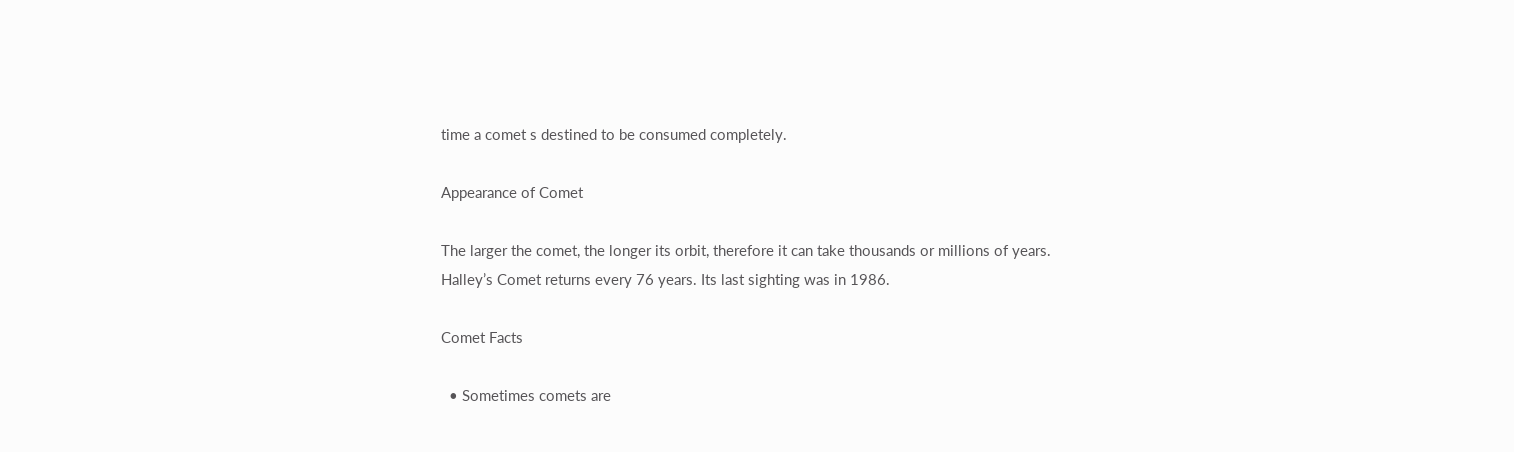time a comet s destined to be consumed completely.

Appearance of Comet

The larger the comet, the longer its orbit, therefore it can take thousands or millions of years. Halley’s Comet returns every 76 years. Its last sighting was in 1986.

Comet Facts

  • Sometimes comets are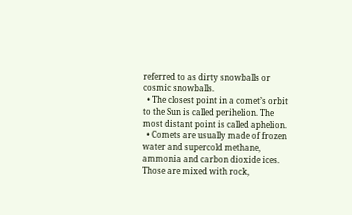referred to as dirty snowballs or cosmic snowballs.
  • The closest point in a comet’s orbit to the Sun is called perihelion. The most distant point is called aphelion.
  • Comets are usually made of frozen water and supercold methane, ammonia and carbon dioxide ices. Those are mixed with rock,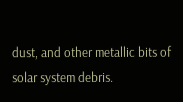dust, and other metallic bits of solar system debris.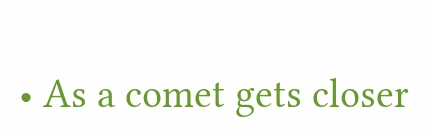• As a comet gets closer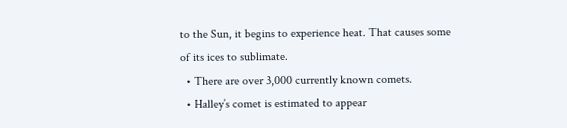to the Sun, it begins to experience heat. That causes some of its ices to sublimate.
  • There are over 3,000 currently known comets.
  • Halley’s comet is estimated to appear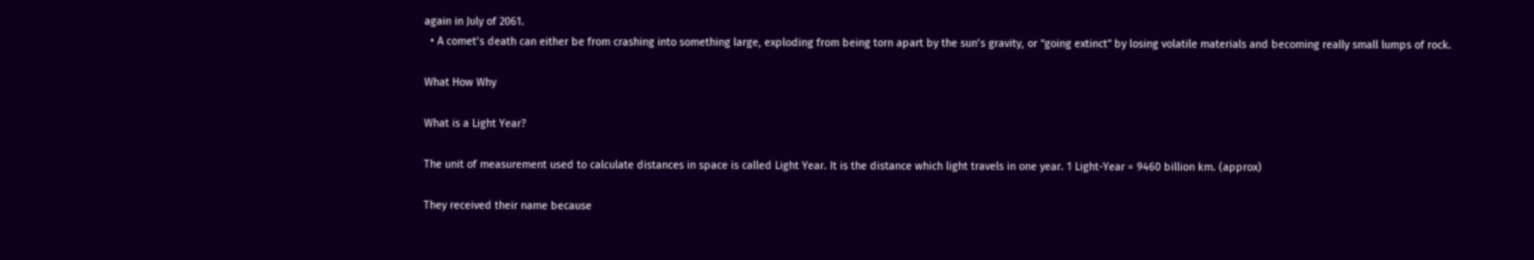again in July of 2061.
  • A comet’s death can either be from crashing into something large, exploding from being torn apart by the sun’s gravity, or “going extinct” by losing volatile materials and becoming really small lumps of rock.

What How Why

What is a Light Year?

The unit of measurement used to calculate distances in space is called Light Year. It is the distance which light travels in one year. 1 Light-Year = 9460 billion km. (approx)

They received their name because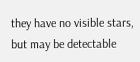they have no visible stars, but may be detectable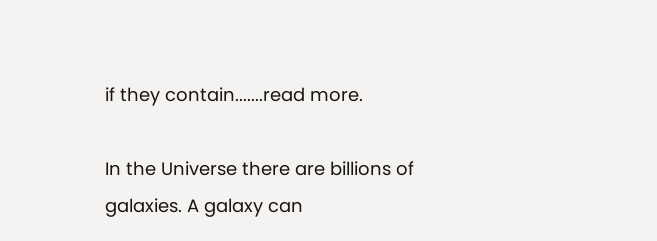if they contain.......read more.

In the Universe there are billions of galaxies. A galaxy can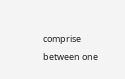comprise between one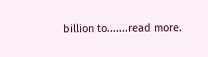billion to.......read more.